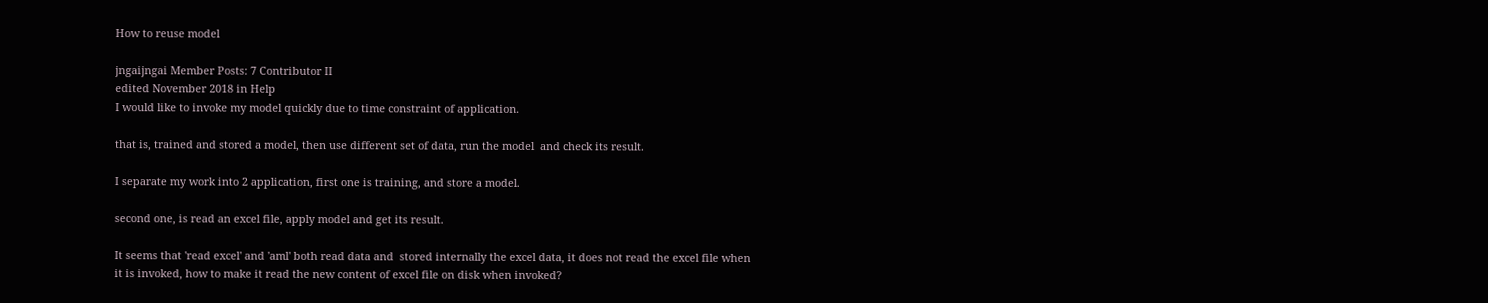How to reuse model

jngaijngai Member Posts: 7 Contributor II
edited November 2018 in Help
I would like to invoke my model quickly due to time constraint of application.

that is, trained and stored a model, then use different set of data, run the model  and check its result.

I separate my work into 2 application, first one is training, and store a model.

second one, is read an excel file, apply model and get its result.

It seems that 'read excel' and 'aml' both read data and  stored internally the excel data, it does not read the excel file when it is invoked, how to make it read the new content of excel file on disk when invoked?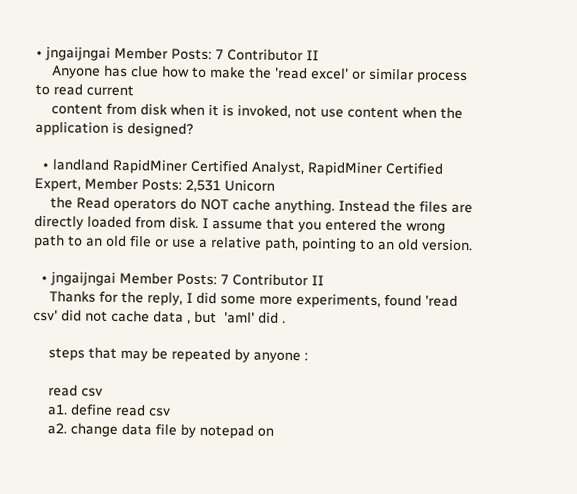• jngaijngai Member Posts: 7 Contributor II
    Anyone has clue how to make the 'read excel' or similar process to read current
    content from disk when it is invoked, not use content when the application is designed?

  • landland RapidMiner Certified Analyst, RapidMiner Certified Expert, Member Posts: 2,531 Unicorn
    the Read operators do NOT cache anything. Instead the files are directly loaded from disk. I assume that you entered the wrong path to an old file or use a relative path, pointing to an old version.

  • jngaijngai Member Posts: 7 Contributor II
    Thanks for the reply, I did some more experiments, found 'read csv' did not cache data , but  'aml' did .

    steps that may be repeated by anyone :

    read csv
    a1. define read csv
    a2. change data file by notepad on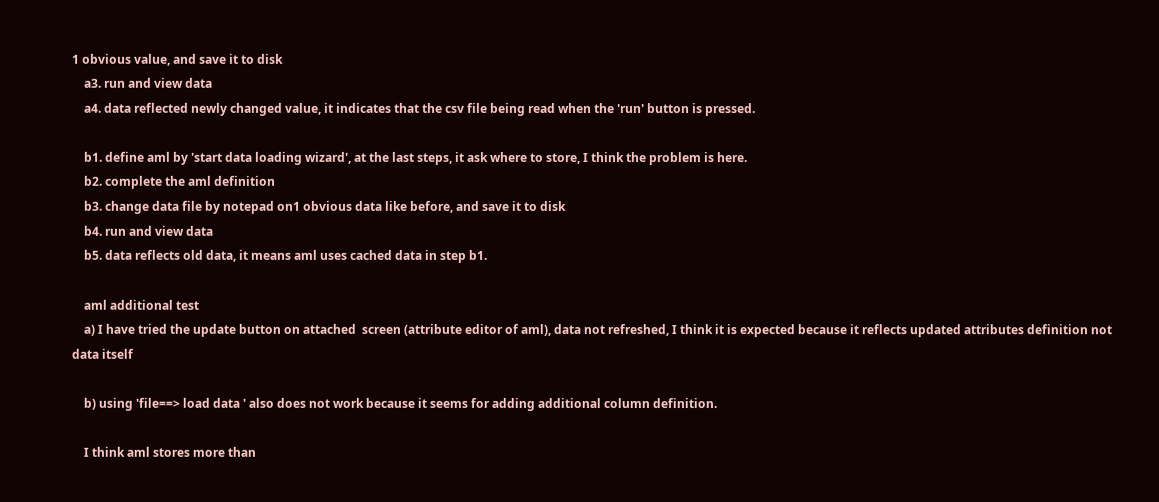1 obvious value, and save it to disk
    a3. run and view data
    a4. data reflected newly changed value, it indicates that the csv file being read when the 'run' button is pressed.

    b1. define aml by 'start data loading wizard', at the last steps, it ask where to store, I think the problem is here.
    b2. complete the aml definition
    b3. change data file by notepad on1 obvious data like before, and save it to disk
    b4. run and view data
    b5. data reflects old data, it means aml uses cached data in step b1.

    aml additional test
    a) I have tried the update button on attached  screen (attribute editor of aml), data not refreshed, I think it is expected because it reflects updated attributes definition not data itself

    b) using 'file==> load data ' also does not work because it seems for adding additional column definition.

    I think aml stores more than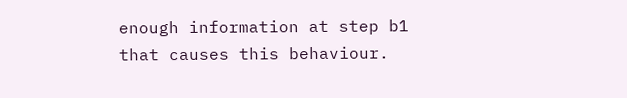enough information at step b1 that causes this behaviour.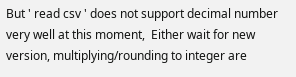But ' read csv ' does not support decimal number very well at this moment,  Either wait for new version, multiplying/rounding to integer are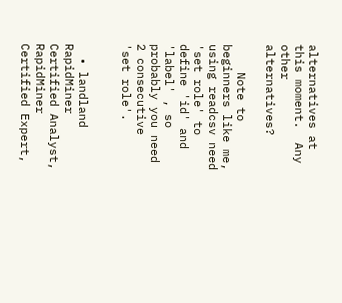alternatives at this moment.  Any other alternatives?

    Note to  beginners like me, using readcsv need 'set role' to define 'id' and 'label' , so probably you need 2 consecutive  'set role'.


  • landland RapidMiner Certified Analyst, RapidMiner Certified Expert,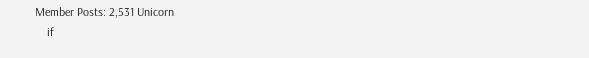Member Posts: 2,531 Unicorn
    if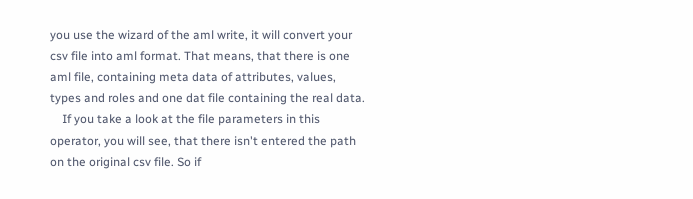you use the wizard of the aml write, it will convert your csv file into aml format. That means, that there is one aml file, containing meta data of attributes, values, types and roles and one dat file containing the real data.
    If you take a look at the file parameters in this operator, you will see, that there isn't entered the path on the original csv file. So if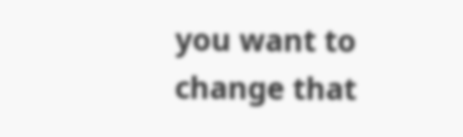you want to change that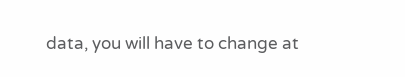data, you will have to change at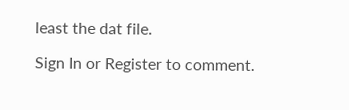least the dat file.

Sign In or Register to comment.